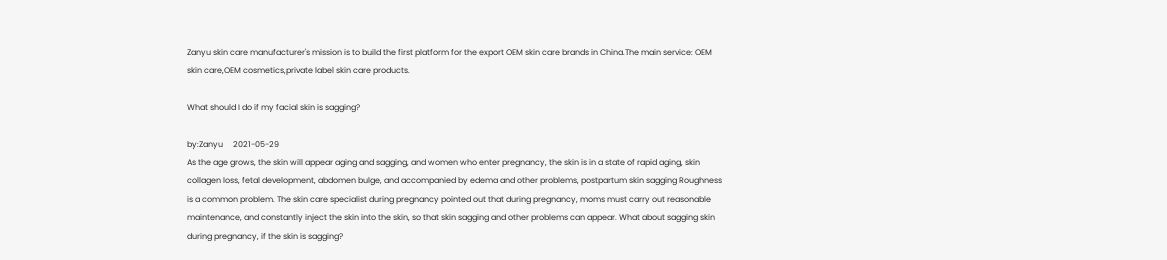Zanyu skin care manufacturer's mission is to build the first platform for the export OEM skin care brands in China.The main service: OEM skin care,OEM cosmetics,private label skin care products.

What should I do if my facial skin is sagging?

by:Zanyu     2021-05-29
As the age grows, the skin will appear aging and sagging, and women who enter pregnancy, the skin is in a state of rapid aging, skin collagen loss, fetal development, abdomen bulge, and accompanied by edema and other problems, postpartum skin sagging Roughness is a common problem. The skin care specialist during pregnancy pointed out that during pregnancy, moms must carry out reasonable maintenance, and constantly inject the skin into the skin, so that skin sagging and other problems can appear. What about sagging skin during pregnancy, if the skin is sagging?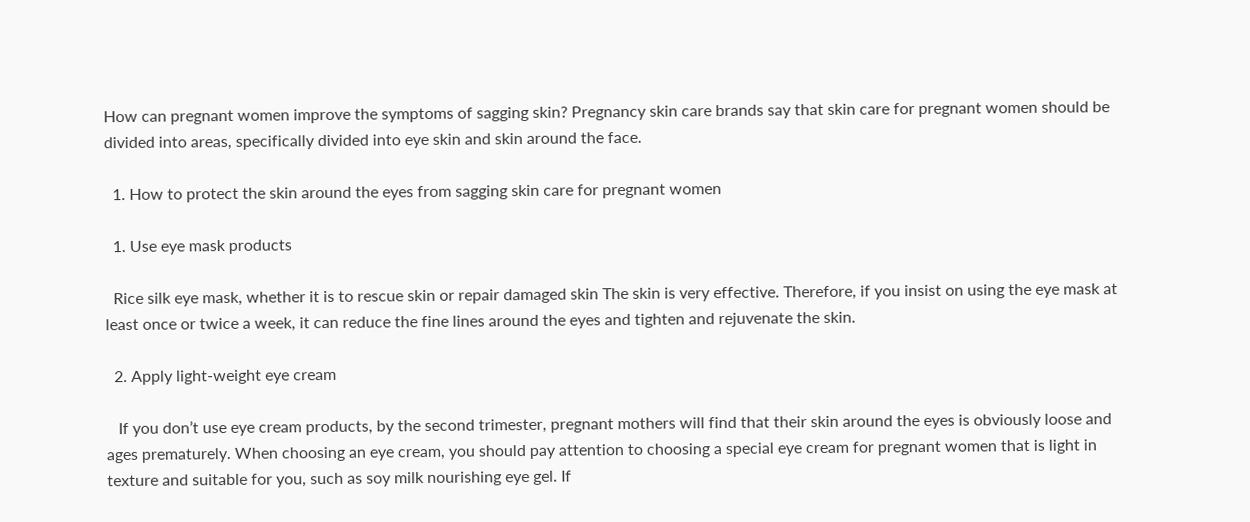How can pregnant women improve the symptoms of sagging skin? Pregnancy skin care brands say that skin care for pregnant women should be divided into areas, specifically divided into eye skin and skin around the face.

  1. How to protect the skin around the eyes from sagging skin care for pregnant women

  1. Use eye mask products

  Rice silk eye mask, whether it is to rescue skin or repair damaged skin The skin is very effective. Therefore, if you insist on using the eye mask at least once or twice a week, it can reduce the fine lines around the eyes and tighten and rejuvenate the skin.

  2. Apply light-weight eye cream

   If you don’t use eye cream products, by the second trimester, pregnant mothers will find that their skin around the eyes is obviously loose and ages prematurely. When choosing an eye cream, you should pay attention to choosing a special eye cream for pregnant women that is light in texture and suitable for you, such as soy milk nourishing eye gel. If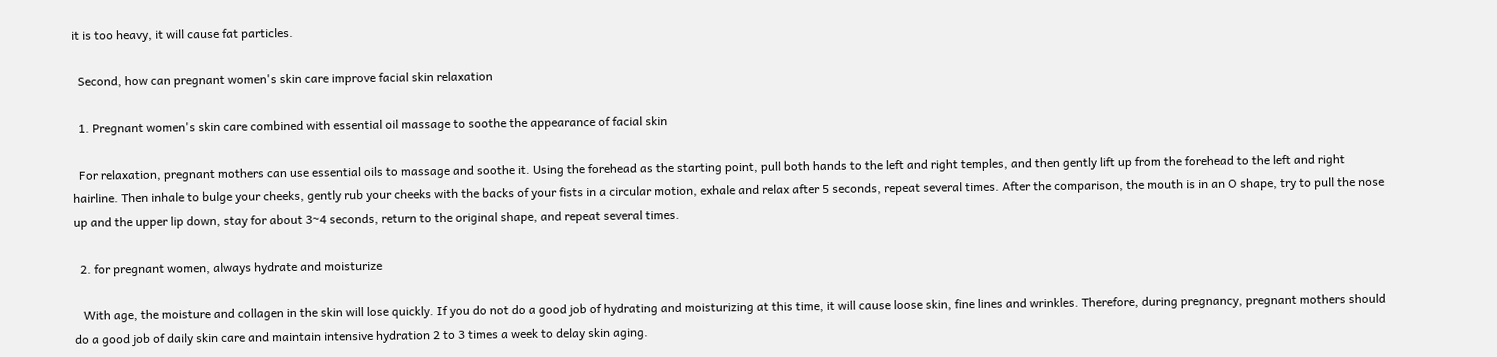it is too heavy, it will cause fat particles.

  Second, how can pregnant women's skin care improve facial skin relaxation

  1. Pregnant women's skin care combined with essential oil massage to soothe the appearance of facial skin

  For relaxation, pregnant mothers can use essential oils to massage and soothe it. Using the forehead as the starting point, pull both hands to the left and right temples, and then gently lift up from the forehead to the left and right hairline. Then inhale to bulge your cheeks, gently rub your cheeks with the backs of your fists in a circular motion, exhale and relax after 5 seconds, repeat several times. After the comparison, the mouth is in an O shape, try to pull the nose up and the upper lip down, stay for about 3~4 seconds, return to the original shape, and repeat several times.

  2. for pregnant women, always hydrate and moisturize

   With age, the moisture and collagen in the skin will lose quickly. If you do not do a good job of hydrating and moisturizing at this time, it will cause loose skin, fine lines and wrinkles. Therefore, during pregnancy, pregnant mothers should do a good job of daily skin care and maintain intensive hydration 2 to 3 times a week to delay skin aging.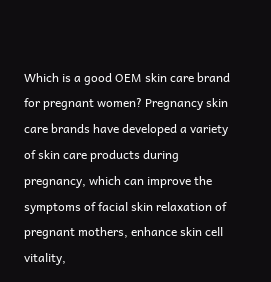Which is a good OEM skin care brand for pregnant women? Pregnancy skin care brands have developed a variety of skin care products during pregnancy, which can improve the symptoms of facial skin relaxation of pregnant mothers, enhance skin cell vitality,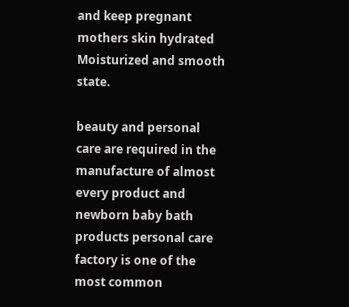and keep pregnant mothers skin hydrated Moisturized and smooth state.

beauty and personal care are required in the manufacture of almost every product and newborn baby bath products personal care factory is one of the most common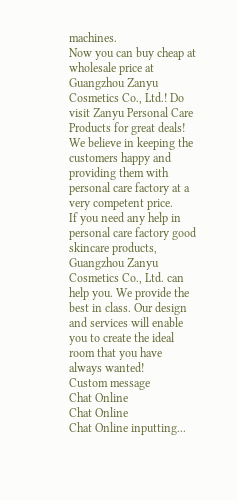machines.
Now you can buy cheap at wholesale price at Guangzhou Zanyu Cosmetics Co., Ltd.! Do visit Zanyu Personal Care Products for great deals!
We believe in keeping the customers happy and providing them with personal care factory at a very competent price.
If you need any help in personal care factory good skincare products, Guangzhou Zanyu Cosmetics Co., Ltd. can help you. We provide the best in class. Our design and services will enable you to create the ideal room that you have always wanted!
Custom message
Chat Online
Chat Online
Chat Online inputting...